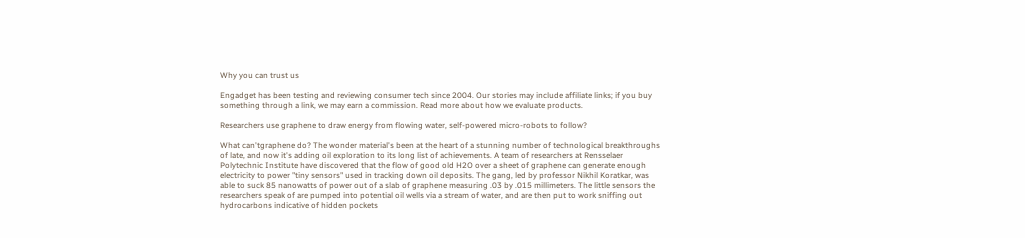Why you can trust us

Engadget has been testing and reviewing consumer tech since 2004. Our stories may include affiliate links; if you buy something through a link, we may earn a commission. Read more about how we evaluate products.

Researchers use graphene to draw energy from flowing water, self-powered micro-robots to follow?

What can'tgraphene do? The wonder material's been at the heart of a stunning number of technological breakthroughs of late, and now it's adding oil exploration to its long list of achievements. A team of researchers at Rensselaer Polytechnic Institute have discovered that the flow of good old H2O over a sheet of graphene can generate enough electricity to power "tiny sensors" used in tracking down oil deposits. The gang, led by professor Nikhil Koratkar, was able to suck 85 nanowatts of power out of a slab of graphene measuring .03 by .015 millimeters. The little sensors the researchers speak of are pumped into potential oil wells via a stream of water, and are then put to work sniffing out hydrocarbons indicative of hidden pockets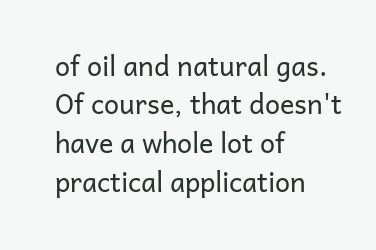of oil and natural gas. Of course, that doesn't have a whole lot of practical application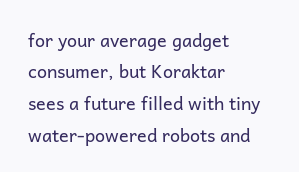for your average gadget consumer, but Koraktar sees a future filled with tiny water-powered robots and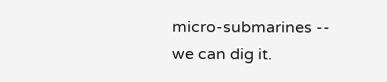micro-submarines -- we can dig it.